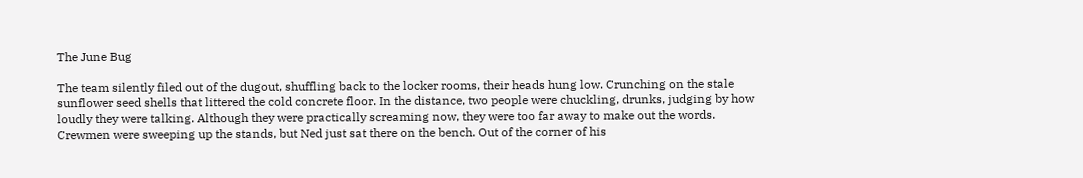The June Bug

The team silently filed out of the dugout, shuffling back to the locker rooms, their heads hung low. Crunching on the stale sunflower seed shells that littered the cold concrete floor. In the distance, two people were chuckling, drunks, judging by how loudly they were talking. Although they were practically screaming now, they were too far away to make out the words. Crewmen were sweeping up the stands, but Ned just sat there on the bench. Out of the corner of his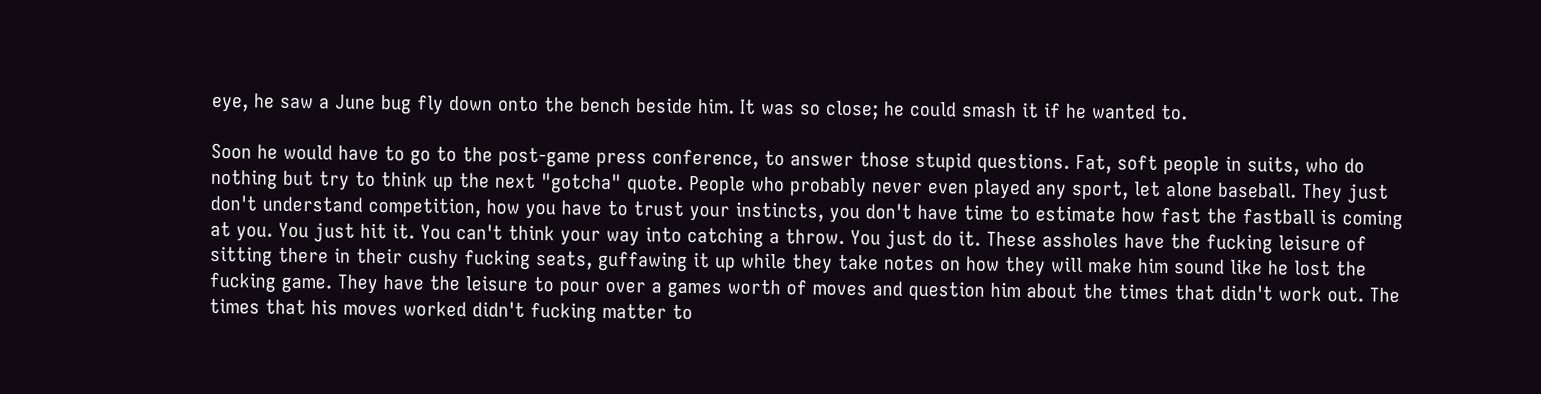eye, he saw a June bug fly down onto the bench beside him. It was so close; he could smash it if he wanted to.

Soon he would have to go to the post-game press conference, to answer those stupid questions. Fat, soft people in suits, who do nothing but try to think up the next "gotcha" quote. People who probably never even played any sport, let alone baseball. They just don't understand competition, how you have to trust your instincts, you don't have time to estimate how fast the fastball is coming at you. You just hit it. You can't think your way into catching a throw. You just do it. These assholes have the fucking leisure of sitting there in their cushy fucking seats, guffawing it up while they take notes on how they will make him sound like he lost the fucking game. They have the leisure to pour over a games worth of moves and question him about the times that didn't work out. The times that his moves worked didn't fucking matter to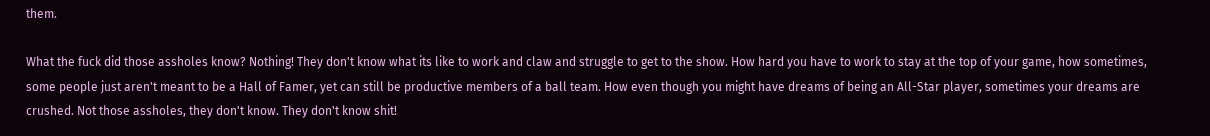them.

What the fuck did those assholes know? Nothing! They don't know what its like to work and claw and struggle to get to the show. How hard you have to work to stay at the top of your game, how sometimes, some people just aren't meant to be a Hall of Famer, yet can still be productive members of a ball team. How even though you might have dreams of being an All-Star player, sometimes your dreams are crushed. Not those assholes, they don't know. They don't know shit!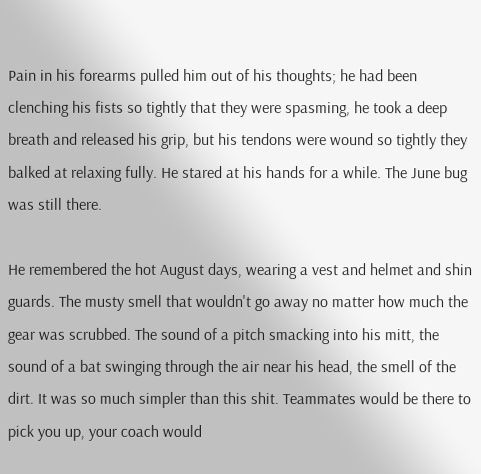Pain in his forearms pulled him out of his thoughts; he had been clenching his fists so tightly that they were spasming, he took a deep breath and released his grip, but his tendons were wound so tightly they balked at relaxing fully. He stared at his hands for a while. The June bug was still there.

He remembered the hot August days, wearing a vest and helmet and shin guards. The musty smell that wouldn't go away no matter how much the gear was scrubbed. The sound of a pitch smacking into his mitt, the sound of a bat swinging through the air near his head, the smell of the dirt. It was so much simpler than this shit. Teammates would be there to pick you up, your coach would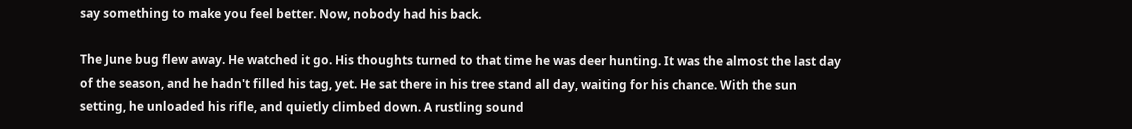say something to make you feel better. Now, nobody had his back.

The June bug flew away. He watched it go. His thoughts turned to that time he was deer hunting. It was the almost the last day of the season, and he hadn't filled his tag, yet. He sat there in his tree stand all day, waiting for his chance. With the sun setting, he unloaded his rifle, and quietly climbed down. A rustling sound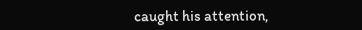caught his attention,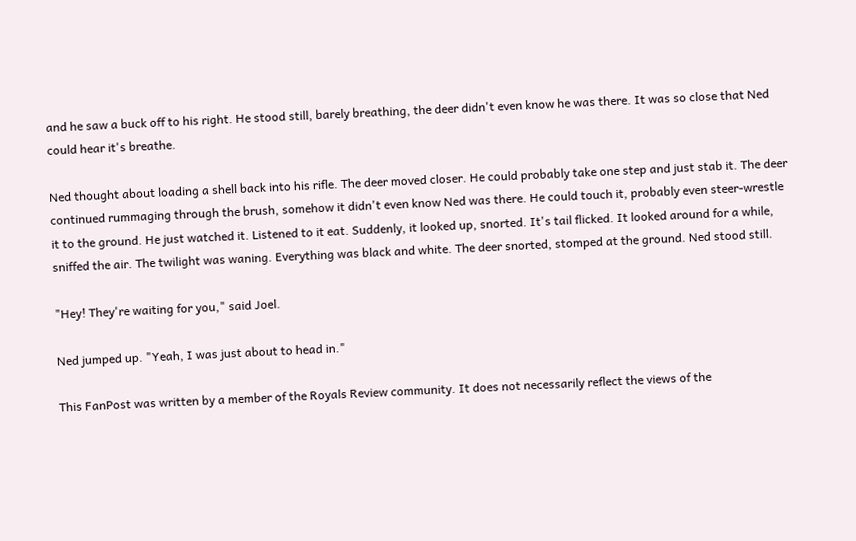and he saw a buck off to his right. He stood still, barely breathing, the deer didn't even know he was there. It was so close that Ned could hear it's breathe.

Ned thought about loading a shell back into his rifle. The deer moved closer. He could probably take one step and just stab it. The deer continued rummaging through the brush, somehow it didn't even know Ned was there. He could touch it, probably even steer-wrestle it to the ground. He just watched it. Listened to it eat. Suddenly, it looked up, snorted. It's tail flicked. It looked around for a while, sniffed the air. The twilight was waning. Everything was black and white. The deer snorted, stomped at the ground. Ned stood still.

"Hey! They're waiting for you," said Joel.

Ned jumped up. "Yeah, I was just about to head in."

This FanPost was written by a member of the Royals Review community. It does not necessarily reflect the views of the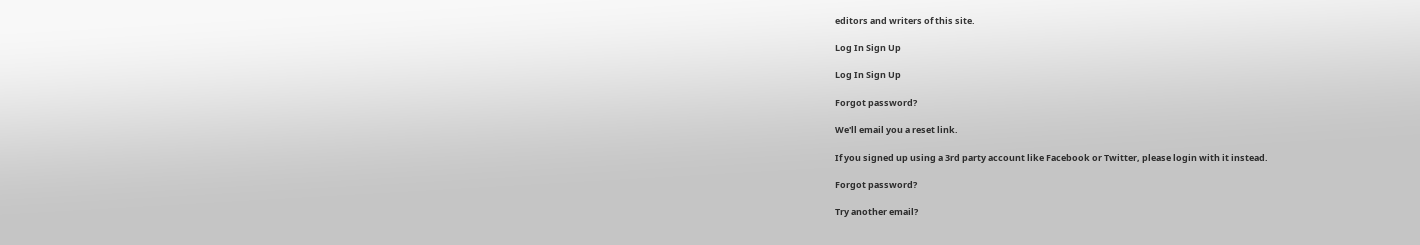editors and writers of this site.

Log In Sign Up

Log In Sign Up

Forgot password?

We'll email you a reset link.

If you signed up using a 3rd party account like Facebook or Twitter, please login with it instead.

Forgot password?

Try another email?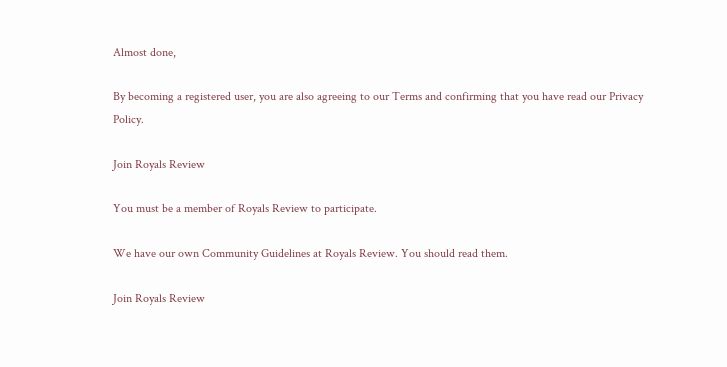Almost done,

By becoming a registered user, you are also agreeing to our Terms and confirming that you have read our Privacy Policy.

Join Royals Review

You must be a member of Royals Review to participate.

We have our own Community Guidelines at Royals Review. You should read them.

Join Royals Review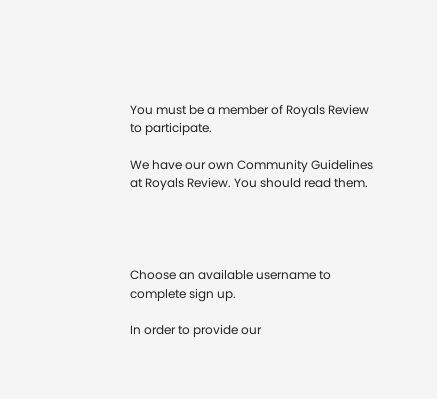You must be a member of Royals Review to participate.

We have our own Community Guidelines at Royals Review. You should read them.




Choose an available username to complete sign up.

In order to provide our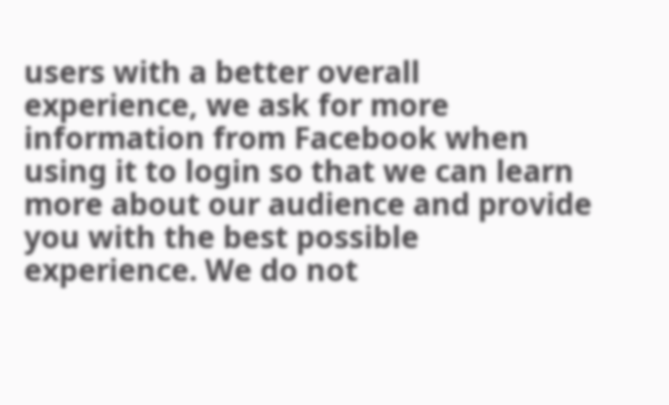users with a better overall experience, we ask for more information from Facebook when using it to login so that we can learn more about our audience and provide you with the best possible experience. We do not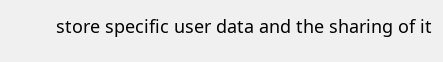store specific user data and the sharing of it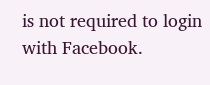is not required to login with Facebook.